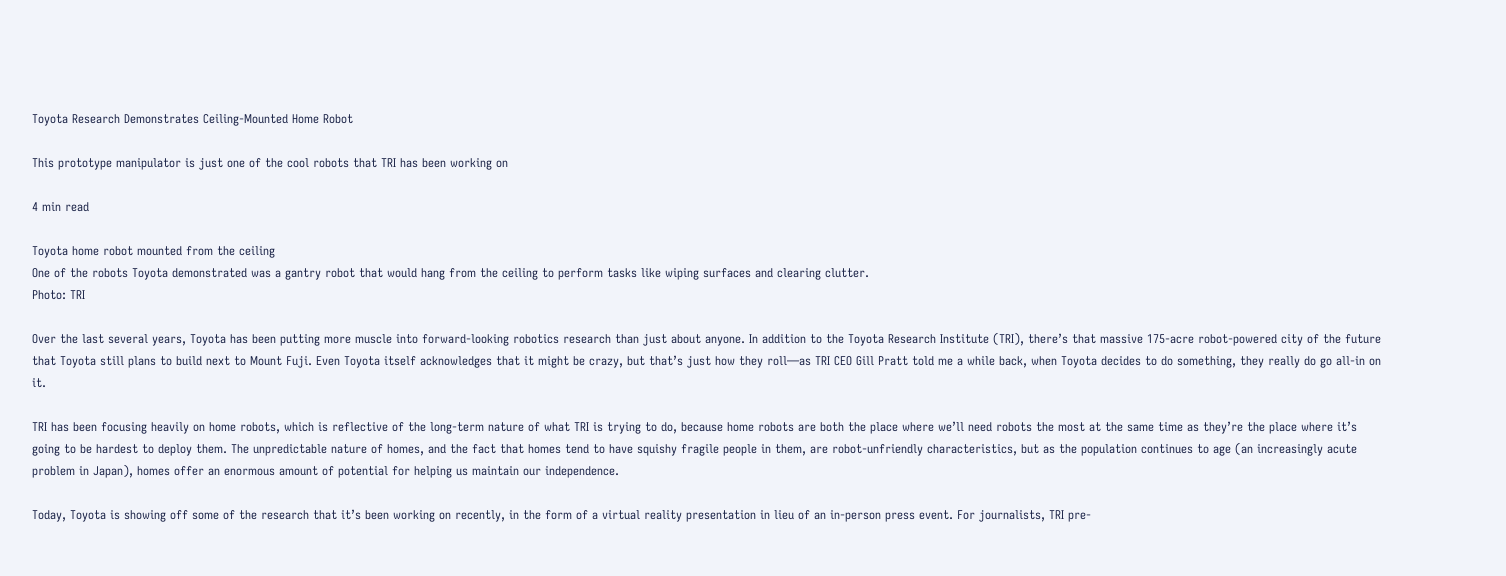Toyota Research Demonstrates Ceiling-Mounted Home Robot

This prototype manipulator is just one of the cool robots that TRI has been working on

4 min read

Toyota home robot mounted from the ceiling
One of the robots Toyota demonstrated was a gantry robot that would hang from the ceiling to perform tasks like wiping surfaces and clearing clutter.
Photo: TRI

Over the last several years, Toyota has been putting more muscle into forward-looking robotics research than just about anyone. In addition to the Toyota Research Institute (TRI), there’s that massive 175-acre robot-powered city of the future that Toyota still plans to build next to Mount Fuji. Even Toyota itself acknowledges that it might be crazy, but that’s just how they roll—as TRI CEO Gill Pratt told me a while back, when Toyota decides to do something, they really do go all-in on it.

TRI has been focusing heavily on home robots, which is reflective of the long-term nature of what TRI is trying to do, because home robots are both the place where we’ll need robots the most at the same time as they’re the place where it’s going to be hardest to deploy them. The unpredictable nature of homes, and the fact that homes tend to have squishy fragile people in them, are robot-unfriendly characteristics, but as the population continues to age (an increasingly acute problem in Japan), homes offer an enormous amount of potential for helping us maintain our independence.

Today, Toyota is showing off some of the research that it’s been working on recently, in the form of a virtual reality presentation in lieu of an in-person press event. For journalists, TRI pre-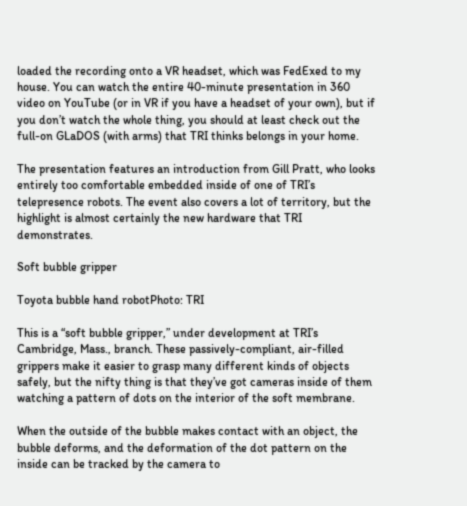loaded the recording onto a VR headset, which was FedExed to my house. You can watch the entire 40-minute presentation in 360 video on YouTube (or in VR if you have a headset of your own), but if you don’t watch the whole thing, you should at least check out the full-on GLaDOS (with arms) that TRI thinks belongs in your home.

The presentation features an introduction from Gill Pratt, who looks entirely too comfortable embedded inside of one of TRI’s telepresence robots. The event also covers a lot of territory, but the highlight is almost certainly the new hardware that TRI demonstrates.

Soft bubble gripper

Toyota bubble hand robotPhoto: TRI

This is a “soft bubble gripper,” under development at TRI’s Cambridge, Mass., branch. These passively-compliant, air-filled grippers make it easier to grasp many different kinds of objects safely, but the nifty thing is that they’ve got cameras inside of them watching a pattern of dots on the interior of the soft membrane.

When the outside of the bubble makes contact with an object, the bubble deforms, and the deformation of the dot pattern on the inside can be tracked by the camera to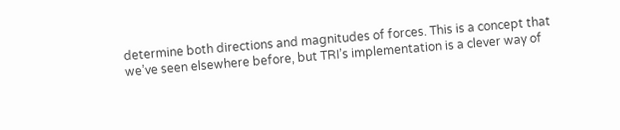determine both directions and magnitudes of forces. This is a concept that we’ve seen elsewhere before, but TRI’s implementation is a clever way of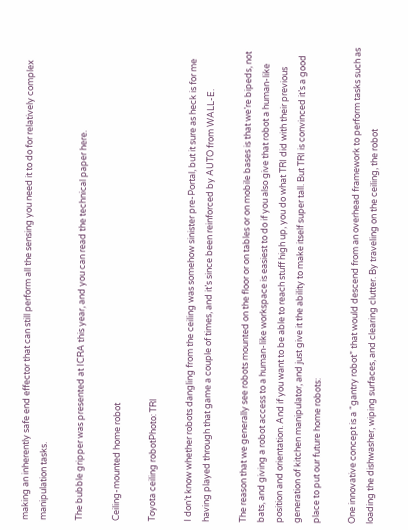making an inherently safe end effector that can still perform all the sensing you need it to do for relatively complex manipulation tasks.

The bubble gripper was presented at ICRA this year, and you can read the technical paper here.

Ceiling-mounted home robot

Toyota ceiling robotPhoto: TRI

I don’t know whether robots dangling from the ceiling was somehow sinister pre-Portal, but it sure as heck is for me having played through that game a couple of times, and it’s since been reinforced by AUTO from WALL-E.

The reason that we generally see robots mounted on the floor or on tables or on mobile bases is that we’re bipeds, not bats, and giving a robot access to a human-like workspace is easiest to do if you also give that robot a human-like position and orientation. And if you want to be able to reach stuff high up, you do what TRI did with their previous generation of kitchen manipulator, and just give it the ability to make itself super tall. But TRI is convinced it’s a good place to put our future home robots:

One innovative concept is a “gantry robot” that would descend from an overhead framework to perform tasks such as loading the dishwasher, wiping surfaces, and clearing clutter. By traveling on the ceiling, the robot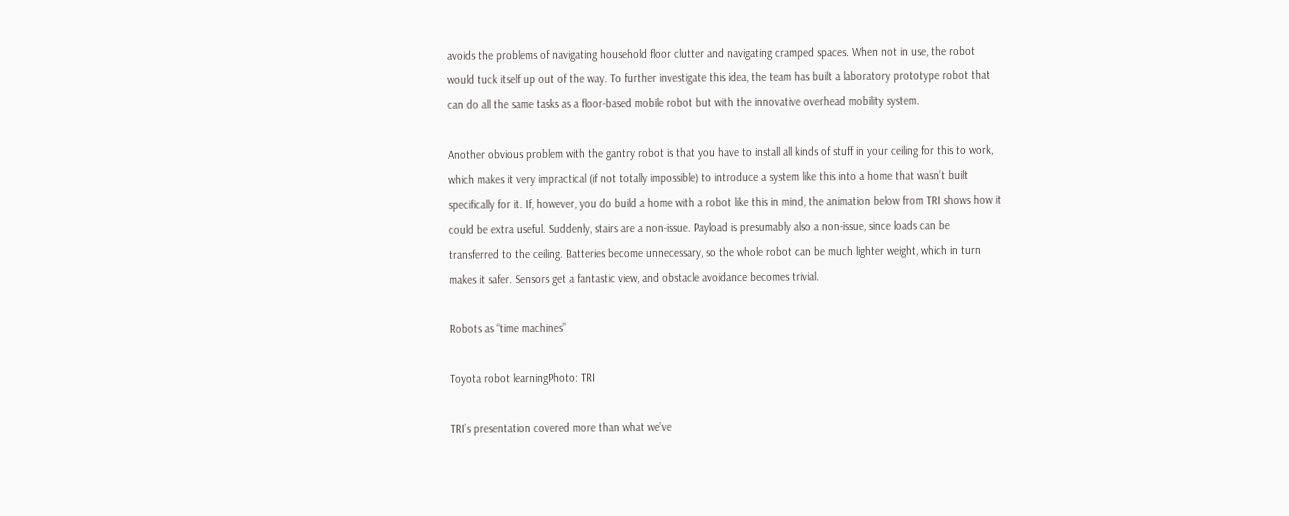avoids the problems of navigating household floor clutter and navigating cramped spaces. When not in use, the robot would tuck itself up out of the way. To further investigate this idea, the team has built a laboratory prototype robot that can do all the same tasks as a floor-based mobile robot but with the innovative overhead mobility system.

Another obvious problem with the gantry robot is that you have to install all kinds of stuff in your ceiling for this to work, which makes it very impractical (if not totally impossible) to introduce a system like this into a home that wasn’t built specifically for it. If, however, you do build a home with a robot like this in mind, the animation below from TRI shows how it could be extra useful. Suddenly, stairs are a non-issue. Payload is presumably also a non-issue, since loads can be transferred to the ceiling. Batteries become unnecessary, so the whole robot can be much lighter weight, which in turn makes it safer. Sensors get a fantastic view, and obstacle avoidance becomes trivial.

Robots as “time machines”

Toyota robot learningPhoto: TRI

TRI’s presentation covered more than what we’ve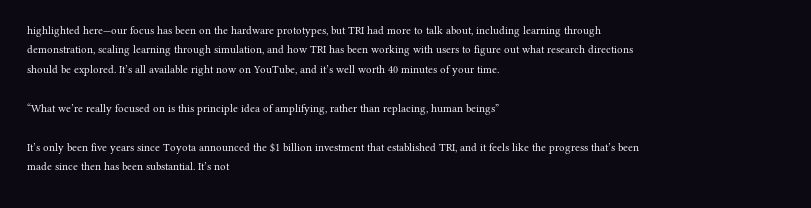highlighted here—our focus has been on the hardware prototypes, but TRI had more to talk about, including learning through demonstration, scaling learning through simulation, and how TRI has been working with users to figure out what research directions should be explored. It’s all available right now on YouTube, and it’s well worth 40 minutes of your time.

“What we’re really focused on is this principle idea of amplifying, rather than replacing, human beings”

It’s only been five years since Toyota announced the $1 billion investment that established TRI, and it feels like the progress that’s been made since then has been substantial. It’s not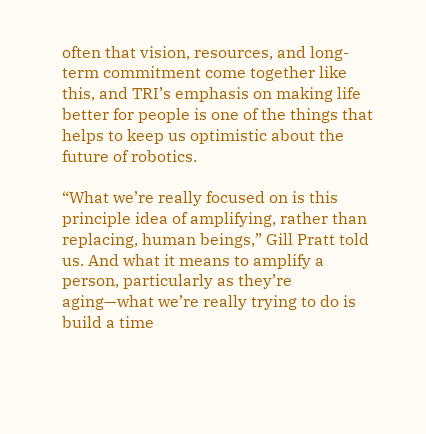often that vision, resources, and long-term commitment come together like this, and TRI’s emphasis on making life better for people is one of the things that helps to keep us optimistic about the future of robotics.

“What we’re really focused on is this principle idea of amplifying, rather than replacing, human beings,” Gill Pratt told us. And what it means to amplify a person, particularly as they’re aging—what we’re really trying to do is build a time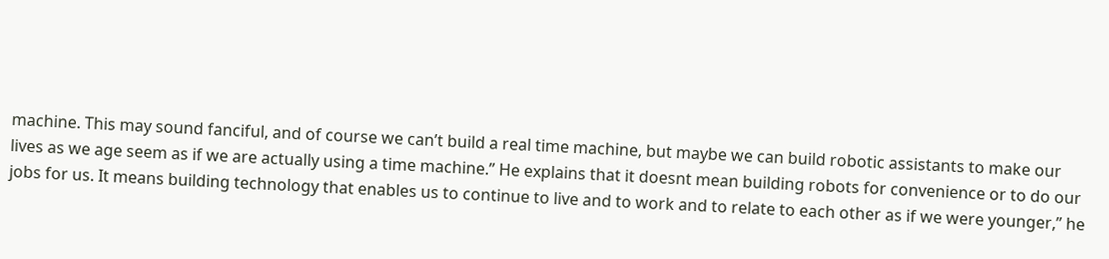machine. This may sound fanciful, and of course we can’t build a real time machine, but maybe we can build robotic assistants to make our lives as we age seem as if we are actually using a time machine.” He explains that it doesnt mean building robots for convenience or to do our jobs for us. It means building technology that enables us to continue to live and to work and to relate to each other as if we were younger,” he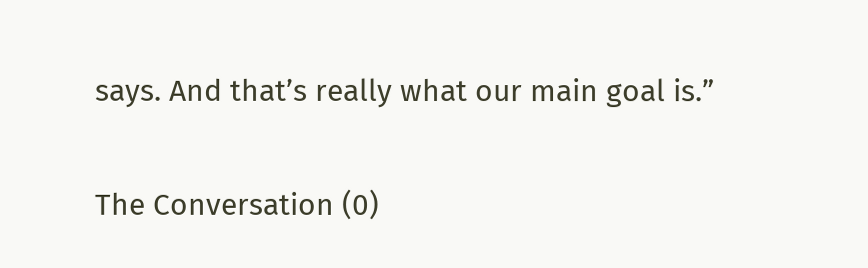says. And that’s really what our main goal is.”

The Conversation (0)